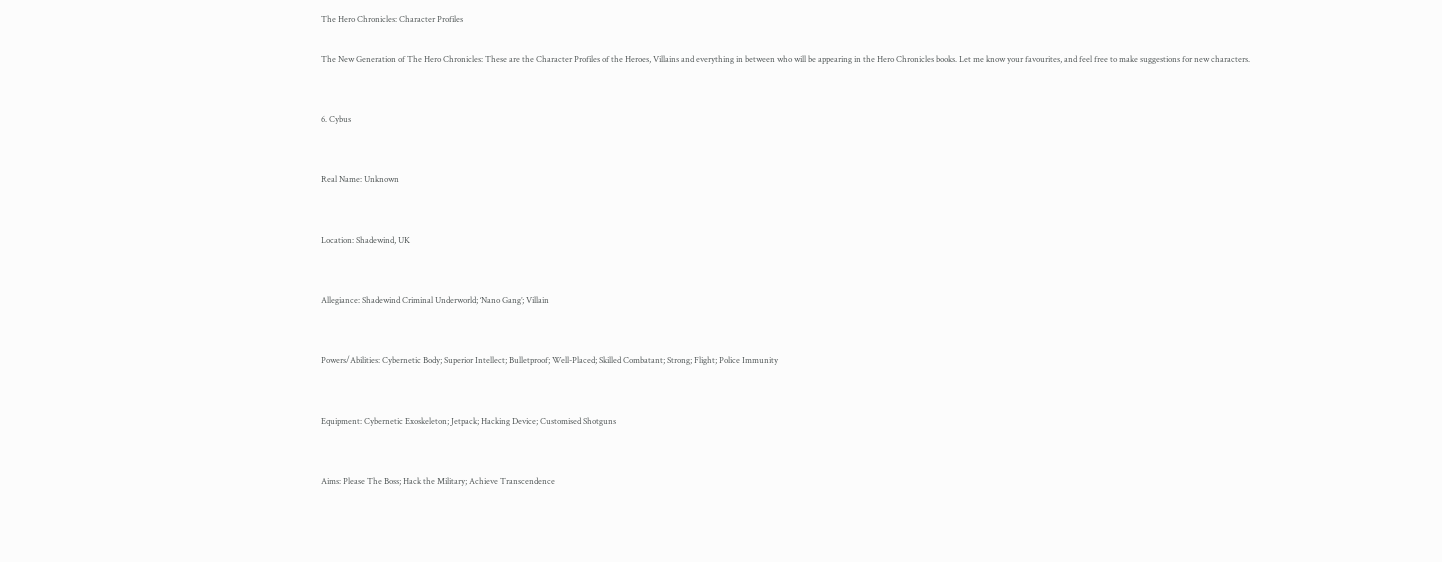The Hero Chronicles: Character Profiles

The New Generation of The Hero Chronicles: These are the Character Profiles of the Heroes, Villains and everything in between who will be appearing in the Hero Chronicles books. Let me know your favourites, and feel free to make suggestions for new characters.


6. Cybus


Real Name: Unknown


Location: Shadewind, UK


Allegiance: Shadewind Criminal Underworld; ‘Nano Gang’; Villain


Powers/Abilities: Cybernetic Body; Superior Intellect; Bulletproof; Well-Placed; Skilled Combatant; Strong; Flight; Police Immunity


Equipment: Cybernetic Exoskeleton; Jetpack; Hacking Device; Customised Shotguns


Aims: Please The Boss; Hack the Military; Achieve Transcendence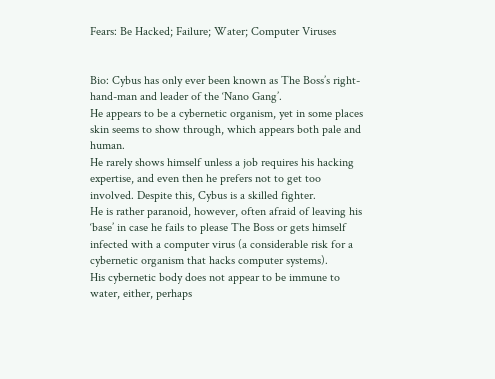Fears: Be Hacked; Failure; Water; Computer Viruses


Bio: Cybus has only ever been known as The Boss’s right-hand-man and leader of the ‘Nano Gang’.
He appears to be a cybernetic organism, yet in some places skin seems to show through, which appears both pale and human.
He rarely shows himself unless a job requires his hacking expertise, and even then he prefers not to get too involved. Despite this, Cybus is a skilled fighter.
He is rather paranoid, however, often afraid of leaving his ‘base’ in case he fails to please The Boss or gets himself infected with a computer virus (a considerable risk for a cybernetic organism that hacks computer systems).
His cybernetic body does not appear to be immune to water, either, perhaps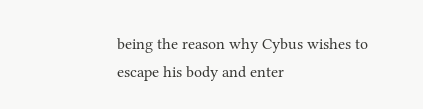being the reason why Cybus wishes to escape his body and enter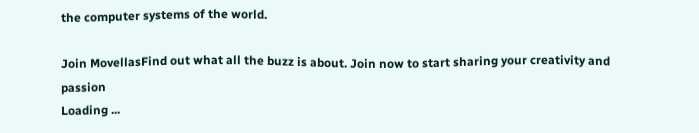the computer systems of the world.

Join MovellasFind out what all the buzz is about. Join now to start sharing your creativity and passion
Loading ...